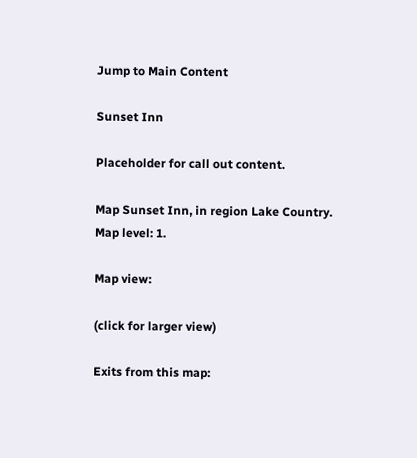Jump to Main Content

Sunset Inn

Placeholder for call out content.

Map Sunset Inn, in region Lake Country. Map level: 1.

Map view:

(click for larger view)

Exits from this map: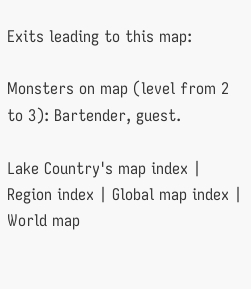Exits leading to this map:

Monsters on map (level from 2 to 3): Bartender, guest.

Lake Country's map index | Region index | Global map index | World map